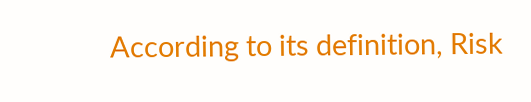According to its definition, Risk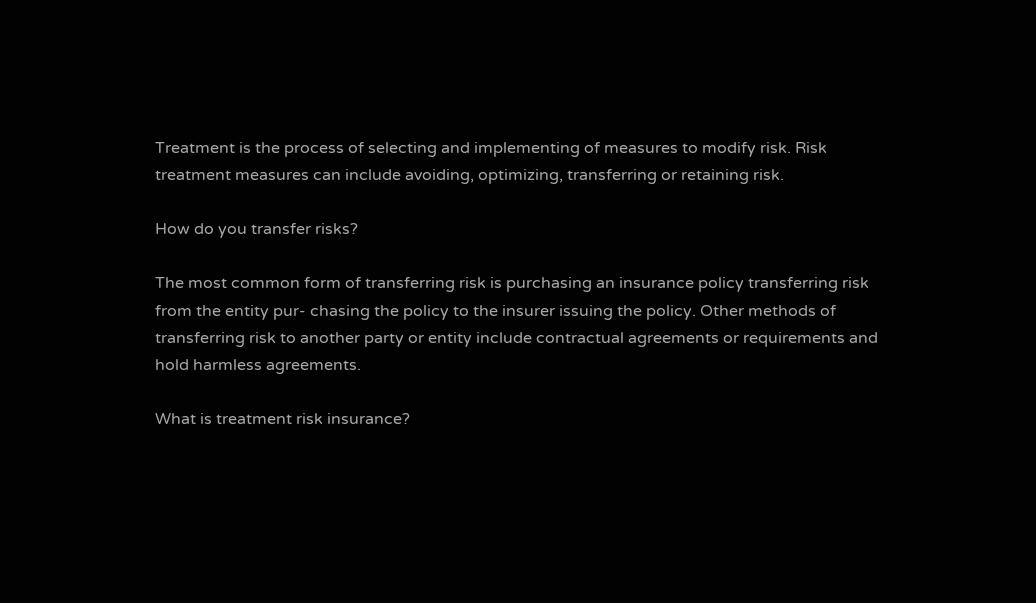Treatment is the process of selecting and implementing of measures to modify risk. Risk treatment measures can include avoiding, optimizing, transferring or retaining risk.

How do you transfer risks?

The most common form of transferring risk is purchasing an insurance policy transferring risk from the entity pur- chasing the policy to the insurer issuing the policy. Other methods of transferring risk to another party or entity include contractual agreements or requirements and hold harmless agreements.

What is treatment risk insurance?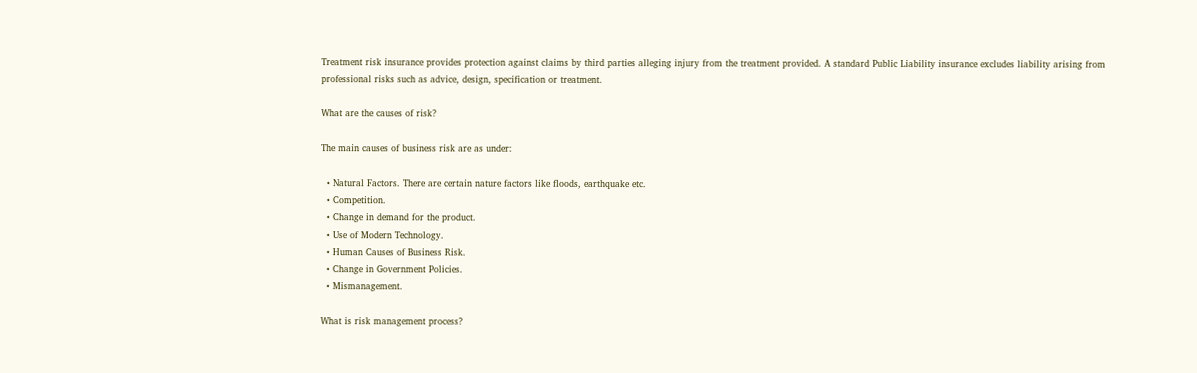Treatment risk insurance provides protection against claims by third parties alleging injury from the treatment provided. A standard Public Liability insurance excludes liability arising from professional risks such as advice, design, specification or treatment.

What are the causes of risk?

The main causes of business risk are as under:

  • Natural Factors. There are certain nature factors like floods, earthquake etc.
  • Competition.
  • Change in demand for the product.
  • Use of Modern Technology.
  • Human Causes of Business Risk.
  • Change in Government Policies.
  • Mismanagement.

What is risk management process?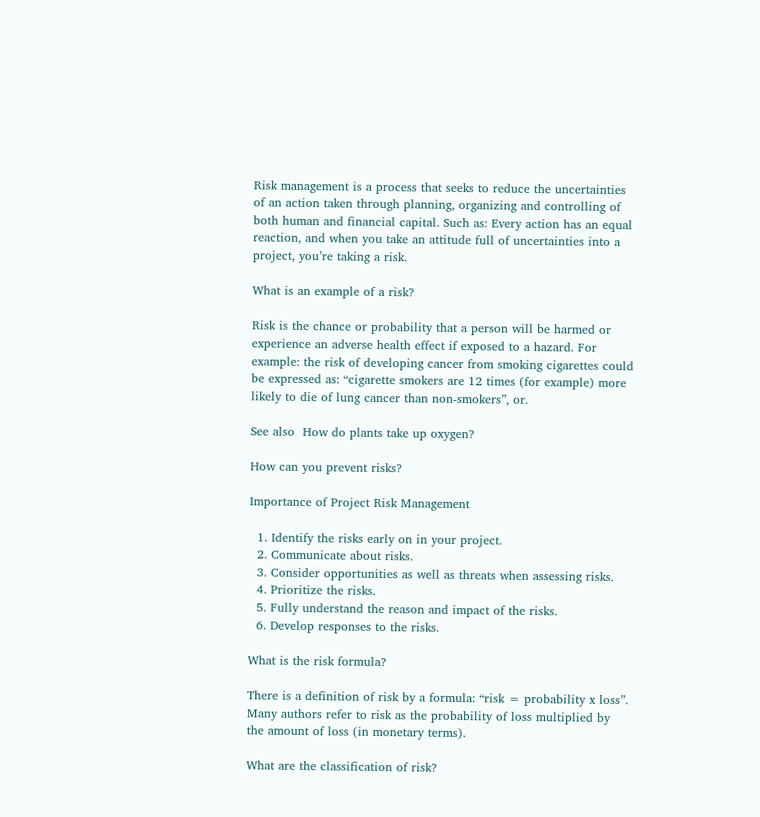Risk management is a process that seeks to reduce the uncertainties of an action taken through planning, organizing and controlling of both human and financial capital. Such as: Every action has an equal reaction, and when you take an attitude full of uncertainties into a project, you’re taking a risk.

What is an example of a risk?

Risk is the chance or probability that a person will be harmed or experience an adverse health effect if exposed to a hazard. For example: the risk of developing cancer from smoking cigarettes could be expressed as: “cigarette smokers are 12 times (for example) more likely to die of lung cancer than non-smokers”, or.

See also  How do plants take up oxygen?

How can you prevent risks?

Importance of Project Risk Management

  1. Identify the risks early on in your project.
  2. Communicate about risks.
  3. Consider opportunities as well as threats when assessing risks.
  4. Prioritize the risks.
  5. Fully understand the reason and impact of the risks.
  6. Develop responses to the risks.

What is the risk formula?

There is a definition of risk by a formula: “risk = probability x loss”. Many authors refer to risk as the probability of loss multiplied by the amount of loss (in monetary terms).

What are the classification of risk?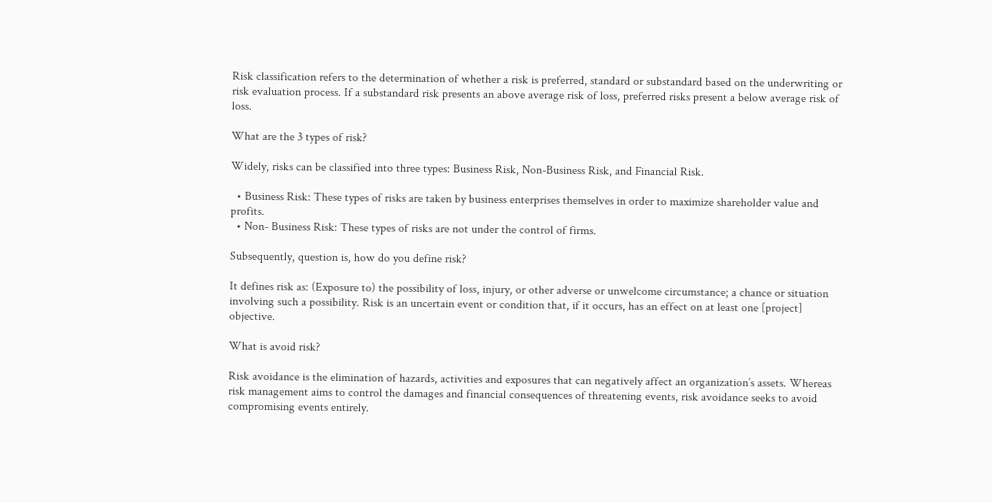Risk classification refers to the determination of whether a risk is preferred, standard or substandard based on the underwriting or risk evaluation process. If a substandard risk presents an above average risk of loss, preferred risks present a below average risk of loss.

What are the 3 types of risk?

Widely, risks can be classified into three types: Business Risk, Non-Business Risk, and Financial Risk.

  • Business Risk: These types of risks are taken by business enterprises themselves in order to maximize shareholder value and profits.
  • Non- Business Risk: These types of risks are not under the control of firms.

Subsequently, question is, how do you define risk?

It defines risk as: (Exposure to) the possibility of loss, injury, or other adverse or unwelcome circumstance; a chance or situation involving such a possibility. Risk is an uncertain event or condition that, if it occurs, has an effect on at least one [project] objective.

What is avoid risk?

Risk avoidance is the elimination of hazards, activities and exposures that can negatively affect an organization’s assets. Whereas risk management aims to control the damages and financial consequences of threatening events, risk avoidance seeks to avoid compromising events entirely.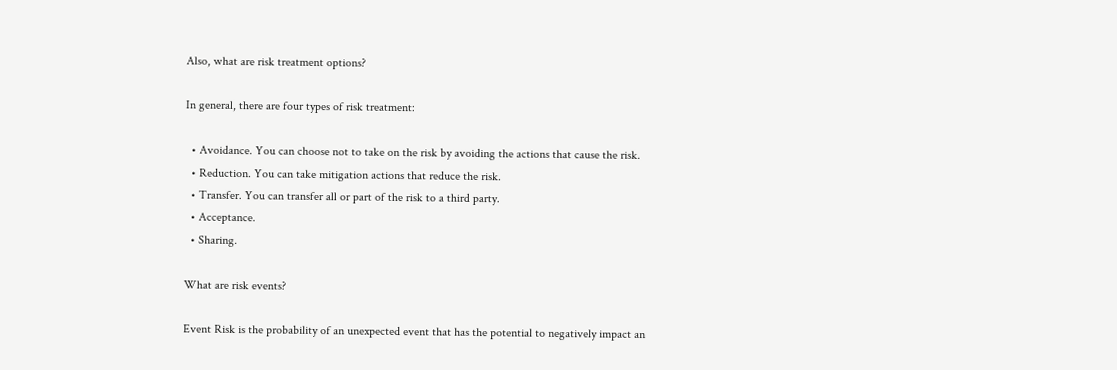Also, what are risk treatment options?

In general, there are four types of risk treatment:

  • Avoidance. You can choose not to take on the risk by avoiding the actions that cause the risk.
  • Reduction. You can take mitigation actions that reduce the risk.
  • Transfer. You can transfer all or part of the risk to a third party.
  • Acceptance.
  • Sharing.

What are risk events?

Event Risk is the probability of an unexpected event that has the potential to negatively impact an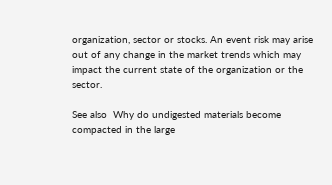organization, sector or stocks. An event risk may arise out of any change in the market trends which may impact the current state of the organization or the sector.

See also  Why do undigested materials become compacted in the large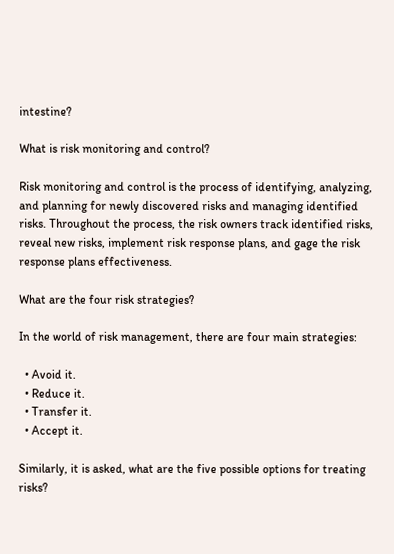intestine?

What is risk monitoring and control?

Risk monitoring and control is the process of identifying, analyzing, and planning for newly discovered risks and managing identified risks. Throughout the process, the risk owners track identified risks, reveal new risks, implement risk response plans, and gage the risk response plans effectiveness.

What are the four risk strategies?

In the world of risk management, there are four main strategies:

  • Avoid it.
  • Reduce it.
  • Transfer it.
  • Accept it.

Similarly, it is asked, what are the five possible options for treating risks?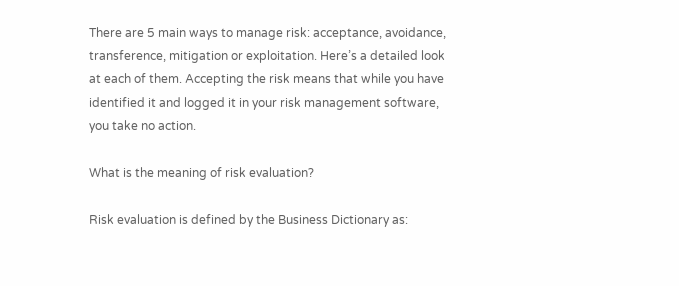There are 5 main ways to manage risk: acceptance, avoidance, transference, mitigation or exploitation. Here’s a detailed look at each of them. Accepting the risk means that while you have identified it and logged it in your risk management software, you take no action.

What is the meaning of risk evaluation?

Risk evaluation is defined by the Business Dictionary as: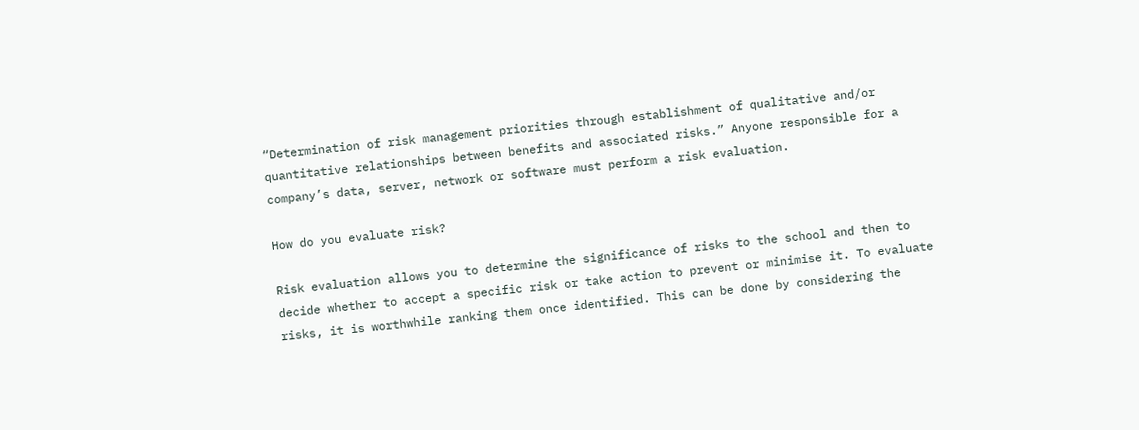“Determination of risk management priorities through establishment of qualitative and/or quantitative relationships between benefits and associated risks.” Anyone responsible for a company’s data, server, network or software must perform a risk evaluation.

How do you evaluate risk?

Risk evaluation allows you to determine the significance of risks to the school and then to decide whether to accept a specific risk or take action to prevent or minimise it. To evaluate risks, it is worthwhile ranking them once identified. This can be done by considering the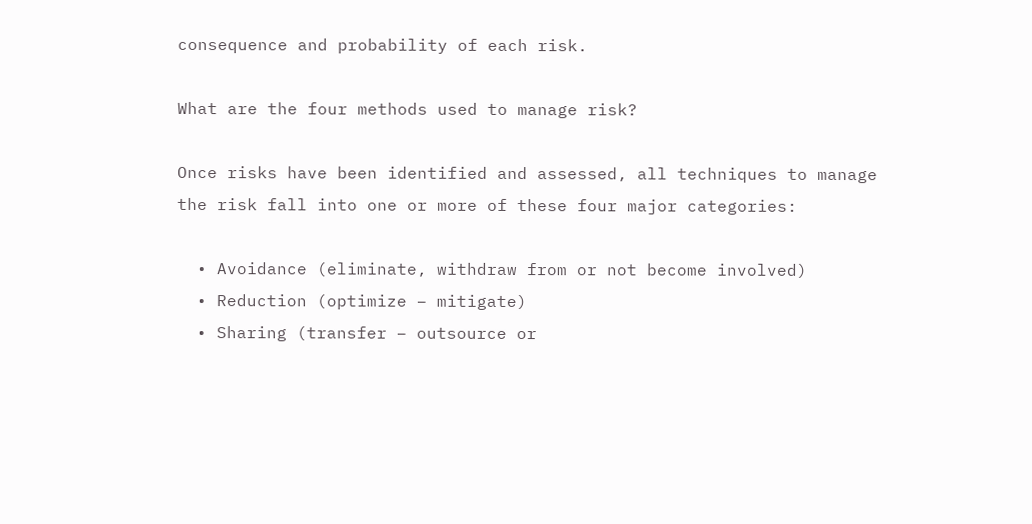consequence and probability of each risk.

What are the four methods used to manage risk?

Once risks have been identified and assessed, all techniques to manage the risk fall into one or more of these four major categories:

  • Avoidance (eliminate, withdraw from or not become involved)
  • Reduction (optimize – mitigate)
  • Sharing (transfer – outsource or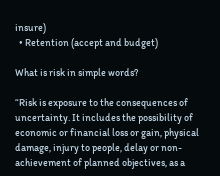insure)
  • Retention (accept and budget)

What is risk in simple words?

“Risk is exposure to the consequences of uncertainty. It includes the possibility of economic or financial loss or gain, physical damage, injury to people, delay or non-achievement of planned objectives, as a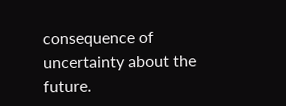consequence of uncertainty about the future.